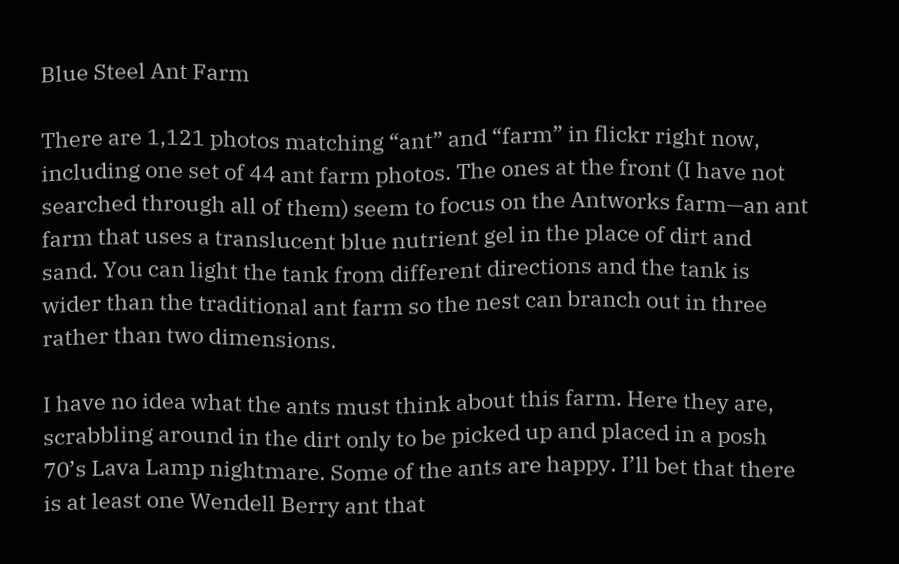Blue Steel Ant Farm

There are 1,121 photos matching “ant” and “farm” in flickr right now, including one set of 44 ant farm photos. The ones at the front (I have not searched through all of them) seem to focus on the Antworks farm—an ant farm that uses a translucent blue nutrient gel in the place of dirt and sand. You can light the tank from different directions and the tank is wider than the traditional ant farm so the nest can branch out in three rather than two dimensions.

I have no idea what the ants must think about this farm. Here they are, scrabbling around in the dirt only to be picked up and placed in a posh 70’s Lava Lamp nightmare. Some of the ants are happy. I’ll bet that there is at least one Wendell Berry ant that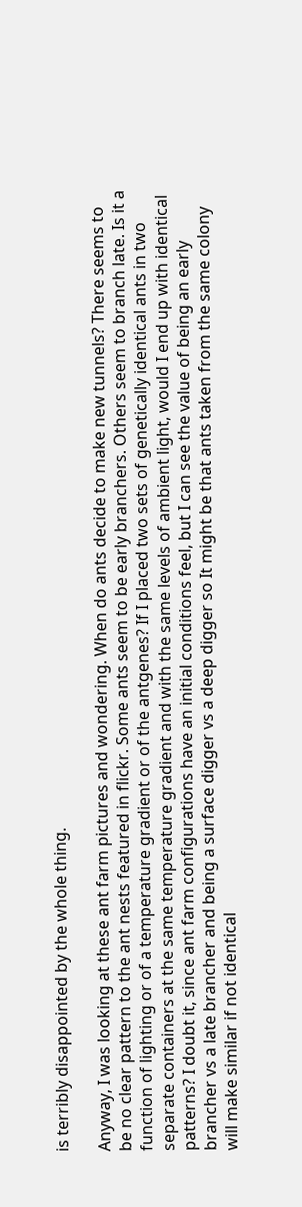is terribly disappointed by the whole thing.

Anyway, I was looking at these ant farm pictures and wondering. When do ants decide to make new tunnels? There seems to be no clear pattern to the ant nests featured in flickr. Some ants seem to be early branchers. Others seem to branch late. Is it a function of lighting or of a temperature gradient or of the antgenes? If I placed two sets of genetically identical ants in two separate containers at the same temperature gradient and with the same levels of ambient light, would I end up with identical patterns? I doubt it, since ant farm configurations have an initial conditions feel, but I can see the value of being an early brancher vs a late brancher and being a surface digger vs a deep digger so It might be that ants taken from the same colony will make similar if not identical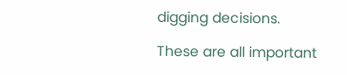digging decisions.

These are all important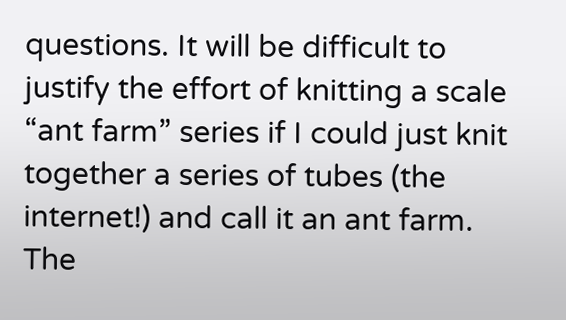questions. It will be difficult to justify the effort of knitting a scale “ant farm” series if I could just knit together a series of tubes (the internet!) and call it an ant farm. The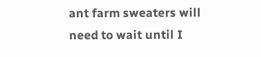ant farm sweaters will need to wait until I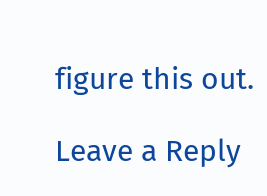figure this out.

Leave a Reply